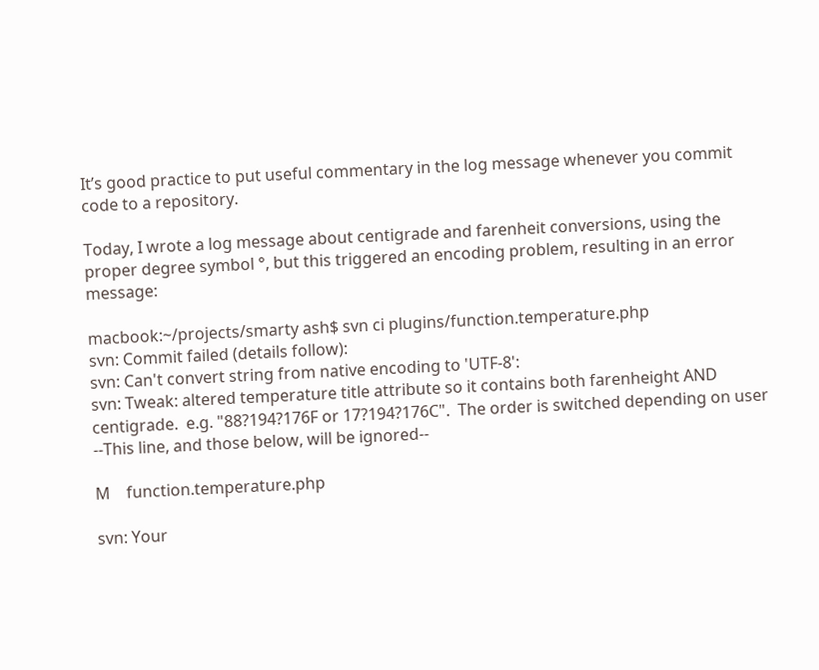It’s good practice to put useful commentary in the log message whenever you commit code to a repository.

Today, I wrote a log message about centigrade and farenheit conversions, using the proper degree symbol °, but this triggered an encoding problem, resulting in an error message:

macbook:~/projects/smarty ash$ svn ci plugins/function.temperature.php
svn: Commit failed (details follow):
svn: Can't convert string from native encoding to 'UTF-8':
svn: Tweak: altered temperature title attribute so it contains both farenheight AND
centigrade.  e.g. "88?194?176F or 17?194?176C".  The order is switched depending on user
--This line, and those below, will be ignored--

M    function.temperature.php

svn: Your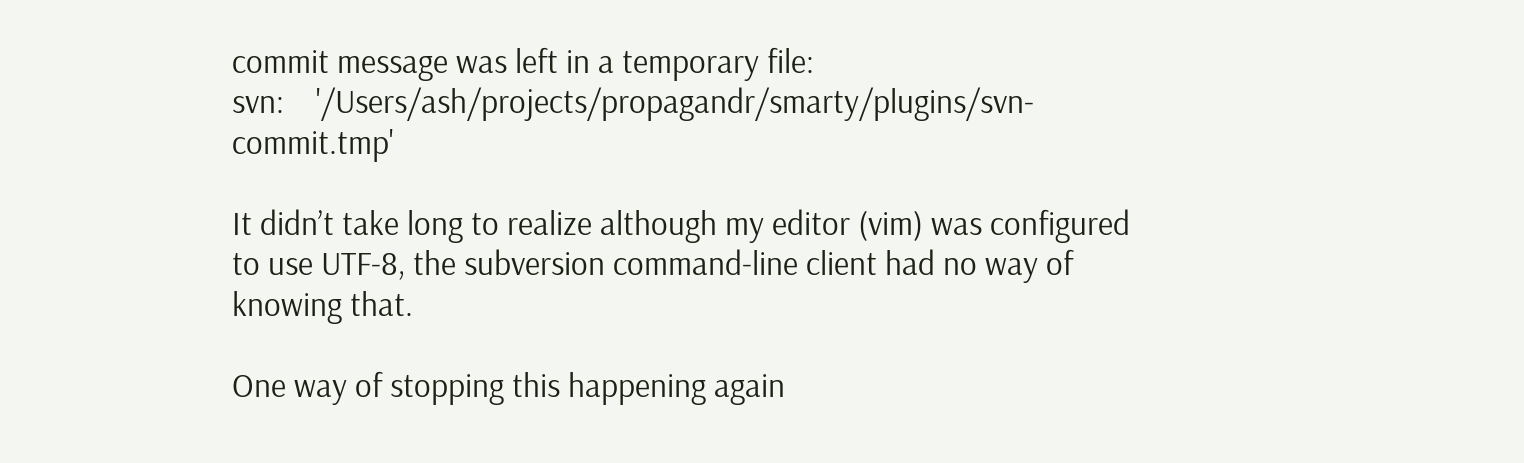commit message was left in a temporary file:
svn:    '/Users/ash/projects/propagandr/smarty/plugins/svn-commit.tmp'

It didn’t take long to realize although my editor (vim) was configured to use UTF-8, the subversion command-line client had no way of knowing that.

One way of stopping this happening again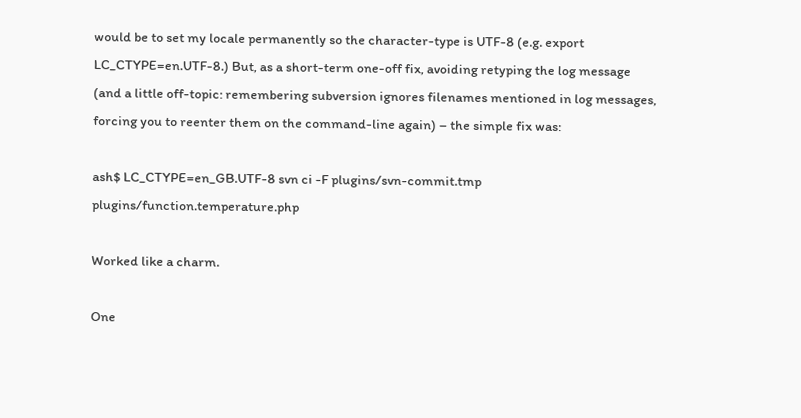would be to set my locale permanently so the character-type is UTF-8 (e.g. export LC_CTYPE=en.UTF-8.) But, as a short-term one-off fix, avoiding retyping the log message (and a little off-topic: remembering subversion ignores filenames mentioned in log messages, forcing you to reenter them on the command-line again) – the simple fix was:

ash$ LC_CTYPE=en_GB.UTF-8 svn ci -F plugins/svn-commit.tmp plugins/function.temperature.php

Worked like a charm.

One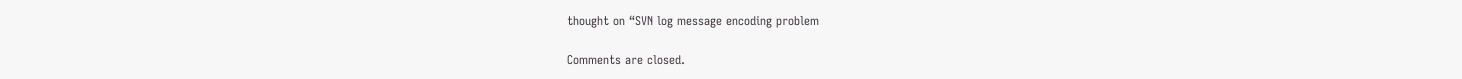thought on “SVN log message encoding problem

Comments are closed.